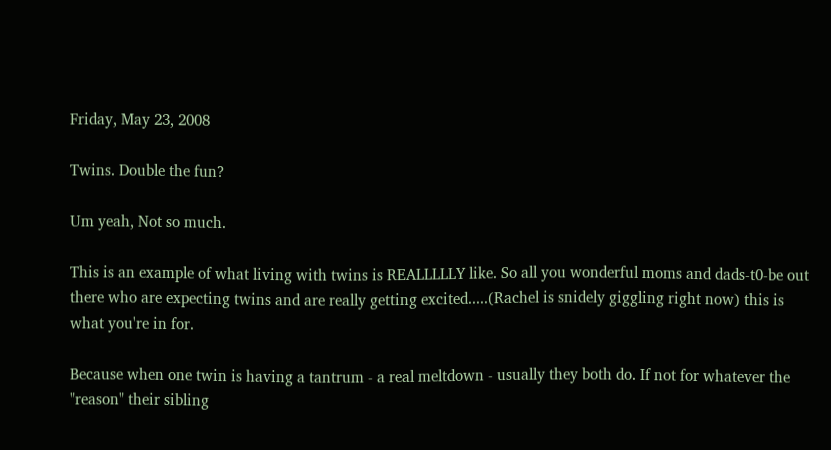Friday, May 23, 2008

Twins. Double the fun?

Um yeah, Not so much.

This is an example of what living with twins is REALLLLLY like. So all you wonderful moms and dads-t0-be out there who are expecting twins and are really getting excited.....(Rachel is snidely giggling right now) this is what you're in for.

Because when one twin is having a tantrum - a real meltdown - usually they both do. If not for whatever the "reason" their sibling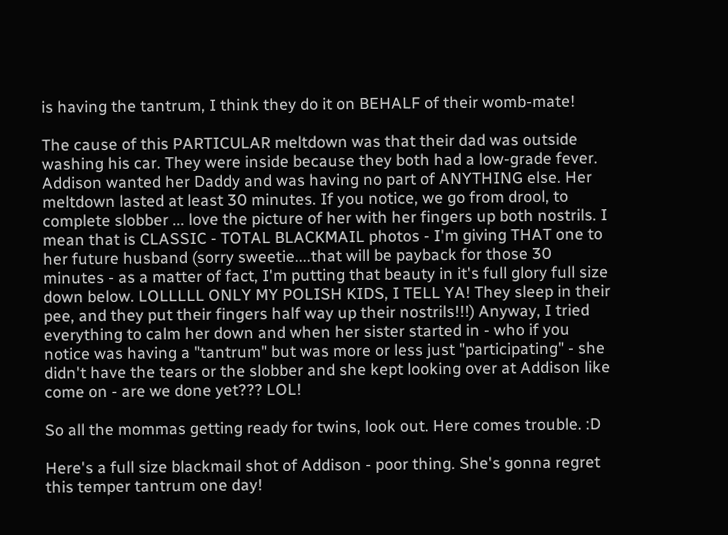is having the tantrum, I think they do it on BEHALF of their womb-mate!

The cause of this PARTICULAR meltdown was that their dad was outside washing his car. They were inside because they both had a low-grade fever. Addison wanted her Daddy and was having no part of ANYTHING else. Her meltdown lasted at least 30 minutes. If you notice, we go from drool, to complete slobber ... love the picture of her with her fingers up both nostrils. I mean that is CLASSIC - TOTAL BLACKMAIL photos - I'm giving THAT one to her future husband (sorry sweetie....that will be payback for those 30 minutes - as a matter of fact, I'm putting that beauty in it's full glory full size down below. LOLLLLL ONLY MY POLISH KIDS, I TELL YA! They sleep in their pee, and they put their fingers half way up their nostrils!!!) Anyway, I tried everything to calm her down and when her sister started in - who if you notice was having a "tantrum" but was more or less just "participating" - she didn't have the tears or the slobber and she kept looking over at Addison like come on - are we done yet??? LOL!

So all the mommas getting ready for twins, look out. Here comes trouble. :D

Here's a full size blackmail shot of Addison - poor thing. She's gonna regret this temper tantrum one day!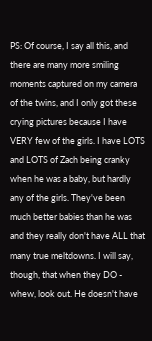PS: Of course, I say all this, and there are many more smiling moments captured on my camera of the twins, and I only got these crying pictures because I have VERY few of the girls. I have LOTS and LOTS of Zach being cranky when he was a baby, but hardly any of the girls. They've been much better babies than he was and they really don't have ALL that many true meltdowns. I will say, though, that when they DO - whew, look out. He doesn't have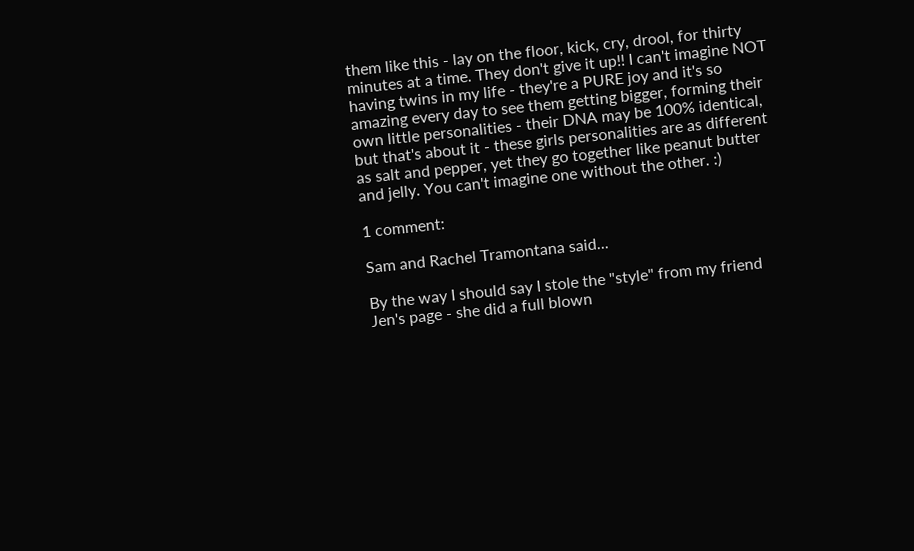them like this - lay on the floor, kick, cry, drool, for thirty minutes at a time. They don't give it up!! I can't imagine NOT having twins in my life - they're a PURE joy and it's so amazing every day to see them getting bigger, forming their own little personalities - their DNA may be 100% identical, but that's about it - these girls personalities are as different as salt and pepper, yet they go together like peanut butter and jelly. You can't imagine one without the other. :)

1 comment:

Sam and Rachel Tramontana said...

By the way I should say I stole the "style" from my friend Jen's page - she did a full blown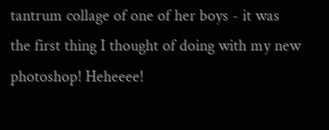tantrum collage of one of her boys - it was the first thing I thought of doing with my new photoshop! Heheeee!